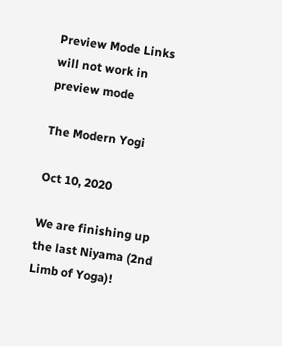Preview Mode Links will not work in preview mode

The Modern Yogi

Oct 10, 2020

We are finishing up the last Niyama (2nd Limb of Yoga)!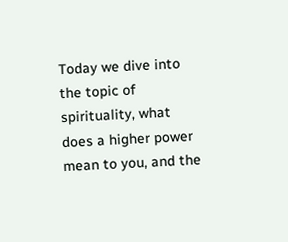Today we dive into the topic of spirituality, what does a higher power mean to you, and the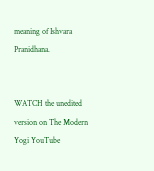meaning of Ishvara Pranidhana.


WATCH the unedited version on The Modern Yogi YouTube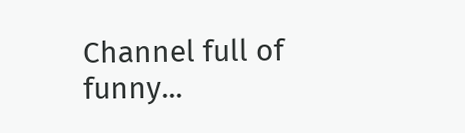Channel full of funny...